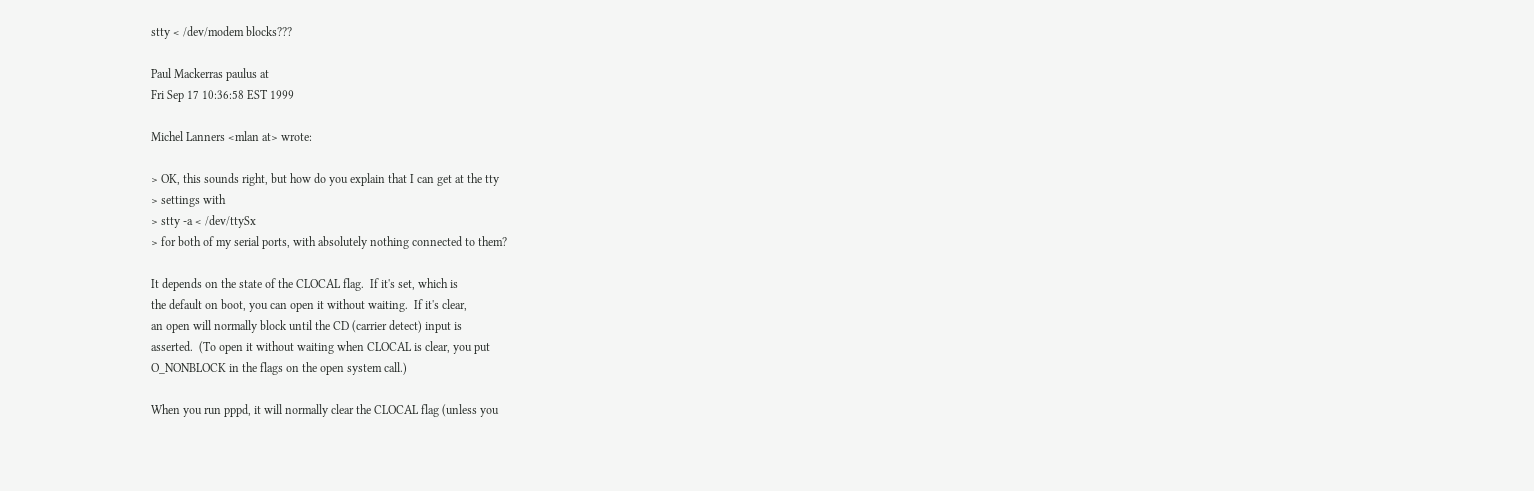stty < /dev/modem blocks???

Paul Mackerras paulus at
Fri Sep 17 10:36:58 EST 1999

Michel Lanners <mlan at> wrote:

> OK, this sounds right, but how do you explain that I can get at the tty
> settings with
> stty -a < /dev/ttySx
> for both of my serial ports, with absolutely nothing connected to them?

It depends on the state of the CLOCAL flag.  If it's set, which is
the default on boot, you can open it without waiting.  If it's clear,
an open will normally block until the CD (carrier detect) input is
asserted.  (To open it without waiting when CLOCAL is clear, you put
O_NONBLOCK in the flags on the open system call.)

When you run pppd, it will normally clear the CLOCAL flag (unless you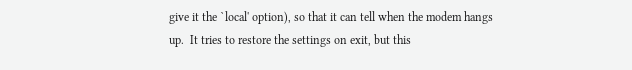give it the `local' option), so that it can tell when the modem hangs
up.  It tries to restore the settings on exit, but this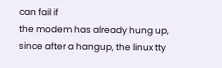can fail if
the modem has already hung up, since after a hangup, the linux tty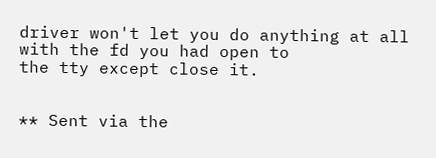driver won't let you do anything at all with the fd you had open to
the tty except close it.


** Sent via the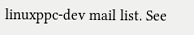linuxppc-dev mail list. See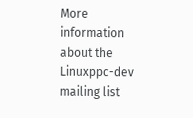More information about the Linuxppc-dev mailing list